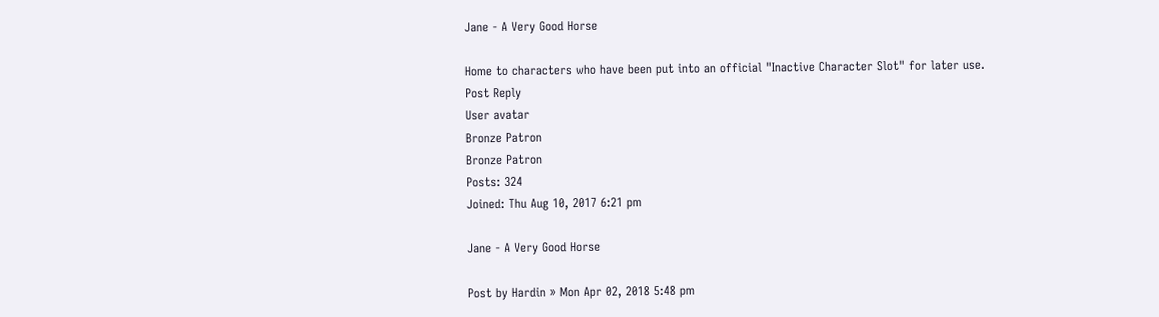Jane - A Very Good Horse

Home to characters who have been put into an official "Inactive Character Slot" for later use.
Post Reply
User avatar
Bronze Patron
Bronze Patron
Posts: 324
Joined: Thu Aug 10, 2017 6:21 pm

Jane - A Very Good Horse

Post by Hardin » Mon Apr 02, 2018 5:48 pm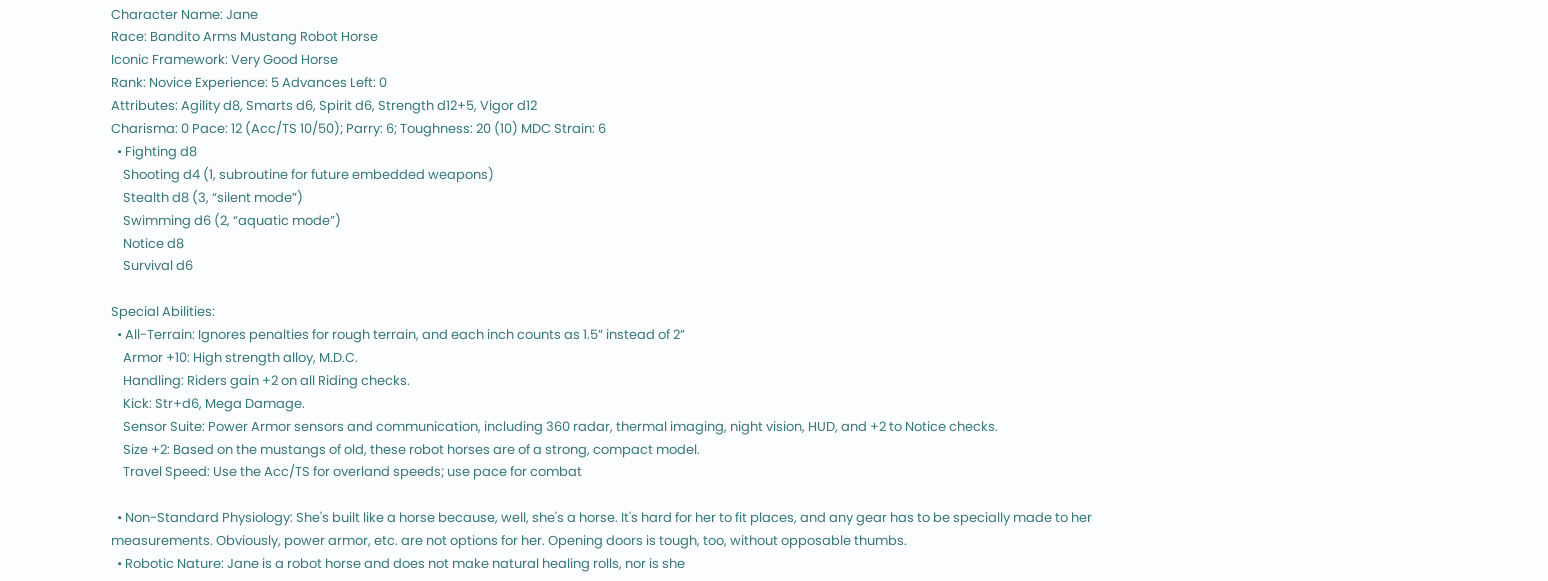Character Name: Jane
Race: Bandito Arms Mustang Robot Horse
Iconic Framework: Very Good Horse
Rank: Novice Experience: 5 Advances Left: 0
Attributes: Agility d8, Smarts d6, Spirit d6, Strength d12+5, Vigor d12
Charisma: 0 Pace: 12 (Acc/TS 10/50); Parry: 6; Toughness: 20 (10) MDC Strain: 6
  • Fighting d8
    Shooting d4 (1, subroutine for future embedded weapons)
    Stealth d8 (3, “silent mode”)
    Swimming d6 (2, “aquatic mode”)
    Notice d8
    Survival d6

Special Abilities:
  • All-Terrain: Ignores penalties for rough terrain, and each inch counts as 1.5” instead of 2”
    Armor +10: High strength alloy, M.D.C.
    Handling: Riders gain +2 on all Riding checks.
    Kick: Str+d6, Mega Damage.
    Sensor Suite: Power Armor sensors and communication, including 360 radar, thermal imaging, night vision, HUD, and +2 to Notice checks.
    Size +2: Based on the mustangs of old, these robot horses are of a strong, compact model.
    Travel Speed: Use the Acc/TS for overland speeds; use pace for combat

  • Non-Standard Physiology: She's built like a horse because, well, she's a horse. It's hard for her to fit places, and any gear has to be specially made to her measurements. Obviously, power armor, etc. are not options for her. Opening doors is tough, too, without opposable thumbs.
  • Robotic Nature: Jane is a robot horse and does not make natural healing rolls, nor is she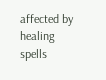affected by healing spells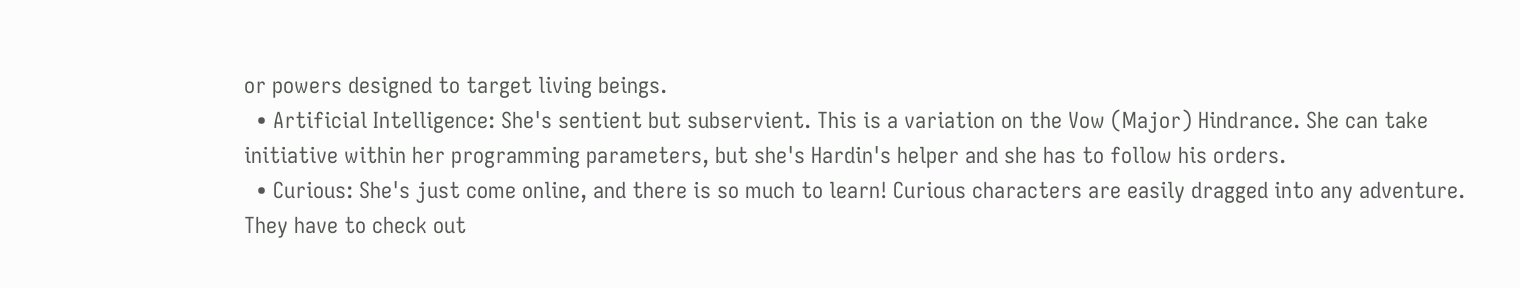or powers designed to target living beings.
  • Artificial Intelligence: She's sentient but subservient. This is a variation on the Vow (Major) Hindrance. She can take initiative within her programming parameters, but she's Hardin's helper and she has to follow his orders.
  • Curious: She's just come online, and there is so much to learn! Curious characters are easily dragged into any adventure. They have to check out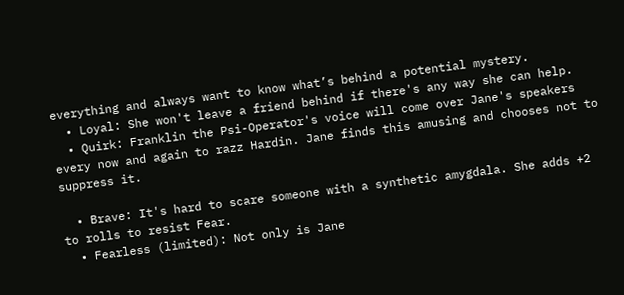everything and always want to know what’s behind a potential mystery.
  • Loyal: She won't leave a friend behind if there's any way she can help.
  • Quirk: Franklin the Psi-Operator's voice will come over Jane's speakers every now and again to razz Hardin. Jane finds this amusing and chooses not to suppress it.

  • Brave: It's hard to scare someone with a synthetic amygdala. She adds +2 to rolls to resist Fear.
  • Fearless (limited): Not only is Jane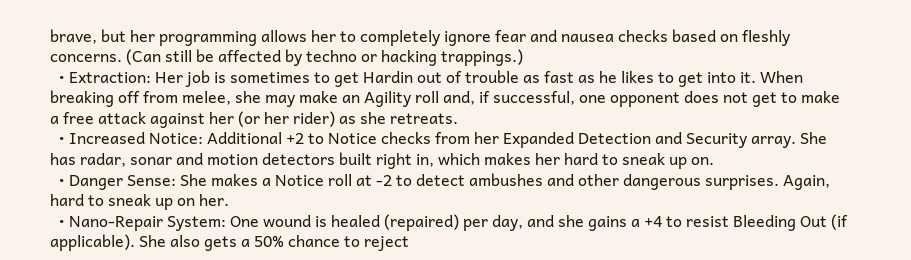brave, but her programming allows her to completely ignore fear and nausea checks based on fleshly concerns. (Can still be affected by techno or hacking trappings.)
  • Extraction: Her job is sometimes to get Hardin out of trouble as fast as he likes to get into it. When breaking off from melee, she may make an Agility roll and, if successful, one opponent does not get to make a free attack against her (or her rider) as she retreats.
  • Increased Notice: Additional +2 to Notice checks from her Expanded Detection and Security array. She has radar, sonar and motion detectors built right in, which makes her hard to sneak up on.
  • Danger Sense: She makes a Notice roll at -2 to detect ambushes and other dangerous surprises. Again, hard to sneak up on her.
  • Nano-Repair System: One wound is healed (repaired) per day, and she gains a +4 to resist Bleeding Out (if applicable). She also gets a 50% chance to reject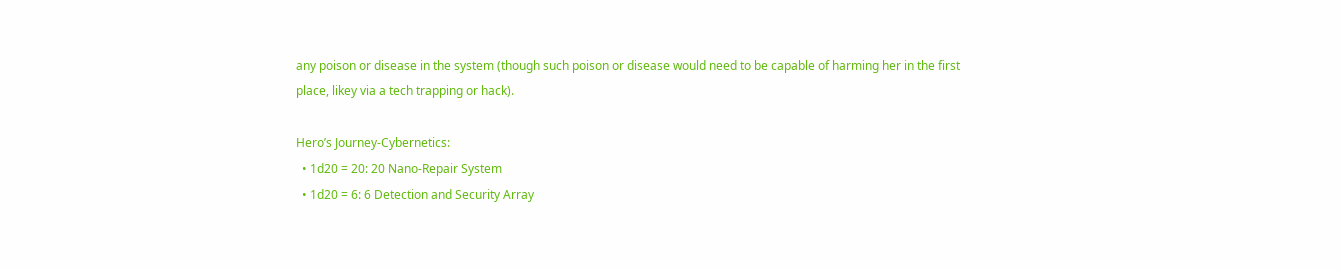any poison or disease in the system (though such poison or disease would need to be capable of harming her in the first place, likey via a tech trapping or hack).

Hero’s Journey-Cybernetics:
  • 1d20 = 20: 20 Nano-Repair System
  • 1d20 = 6: 6 Detection and Security Array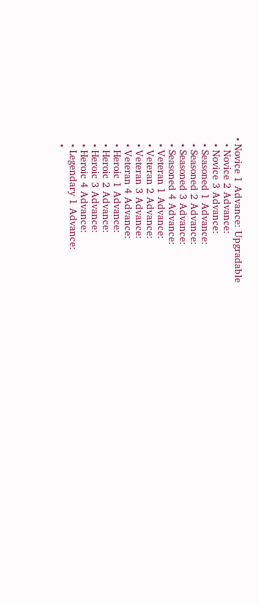• Novice 1 Advance: Upgradable
  • Novice 2 Advance:
  • Novice 3 Advance:
  • Seasoned 1 Advance:
  • Seasoned 2 Advance:
  • Seasoned 3 Advance:
  • Seasoned 4 Advance:
  • Veteran 1 Advance:
  • Veteran 2 Advance:
  • Veteran 3 Advance:
  • Veteran 4 Advance:
  • Heroic 1 Advance:
  • Heroic 2 Advance:
  • Heroic 3 Advance:
  • Heroic 4 Advance:
  • Legendary 1 Advance:
  •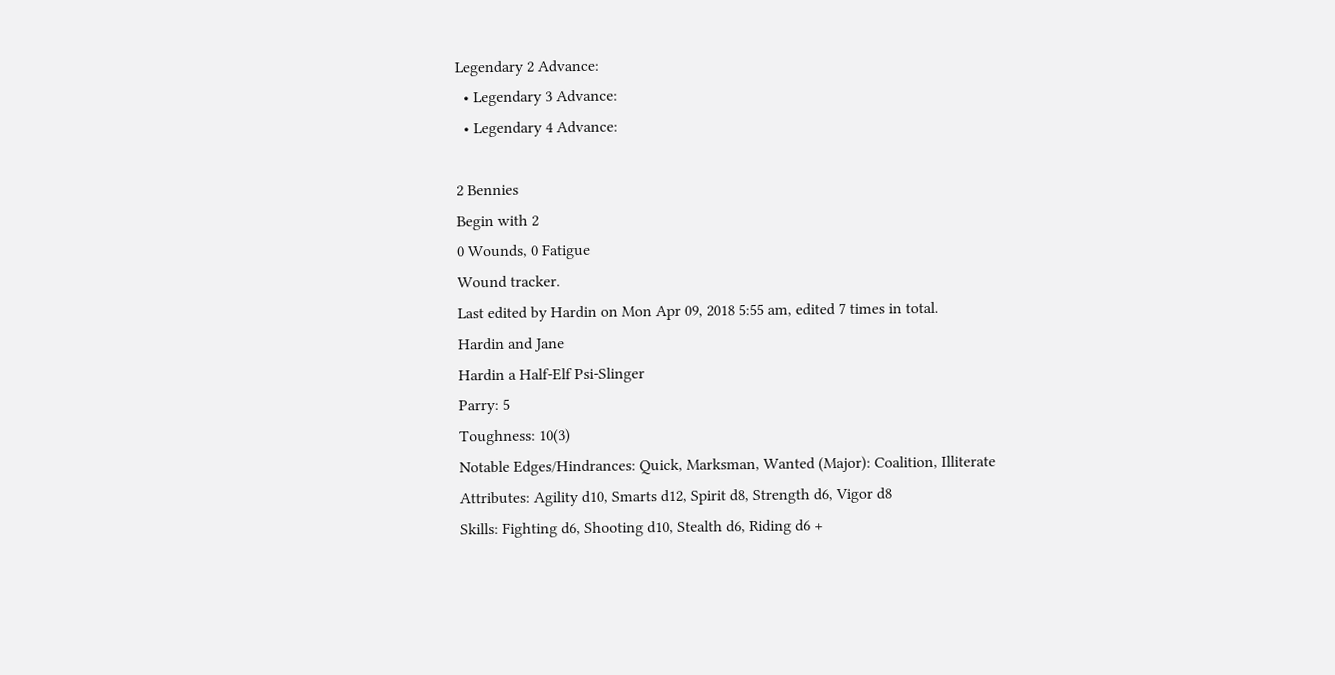Legendary 2 Advance:
  • Legendary 3 Advance:
  • Legendary 4 Advance:

2 Bennies
Begin with 2
0 Wounds, 0 Fatigue
Wound tracker.
Last edited by Hardin on Mon Apr 09, 2018 5:55 am, edited 7 times in total.
Hardin and Jane
Hardin a Half-Elf Psi-Slinger
Parry: 5
Toughness: 10(3)
Notable Edges/Hindrances: Quick, Marksman, Wanted (Major): Coalition, Illiterate
Attributes: Agility d10, Smarts d12, Spirit d8, Strength d6, Vigor d8
Skills: Fighting d6, Shooting d10, Stealth d6, Riding d6 +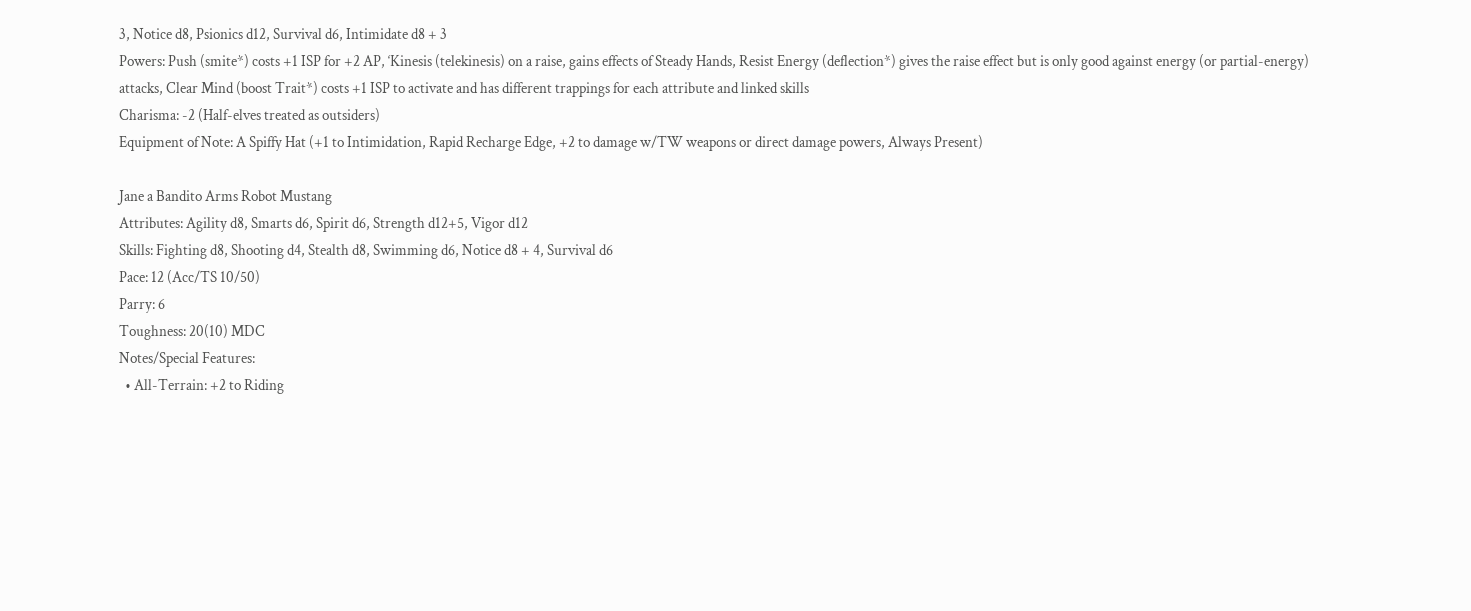3, Notice d8, Psionics d12, Survival d6, Intimidate d8 + 3
Powers: Push (smite*) costs +1 ISP for +2 AP, ‘Kinesis (telekinesis) on a raise, gains effects of Steady Hands, Resist Energy (deflection*) gives the raise effect but is only good against energy (or partial-energy) attacks, Clear Mind (boost Trait*) costs +1 ISP to activate and has different trappings for each attribute and linked skills
Charisma: -2 (Half-elves treated as outsiders)
Equipment of Note: A Spiffy Hat (+1 to Intimidation, Rapid Recharge Edge, +2 to damage w/TW weapons or direct damage powers, Always Present)

Jane a Bandito Arms Robot Mustang
Attributes: Agility d8, Smarts d6, Spirit d6, Strength d12+5, Vigor d12
Skills: Fighting d8, Shooting d4, Stealth d8, Swimming d6, Notice d8 + 4, Survival d6
Pace: 12 (Acc/TS 10/50)
Parry: 6
Toughness: 20(10) MDC
Notes/Special Features:
  • All-Terrain: +2 to Riding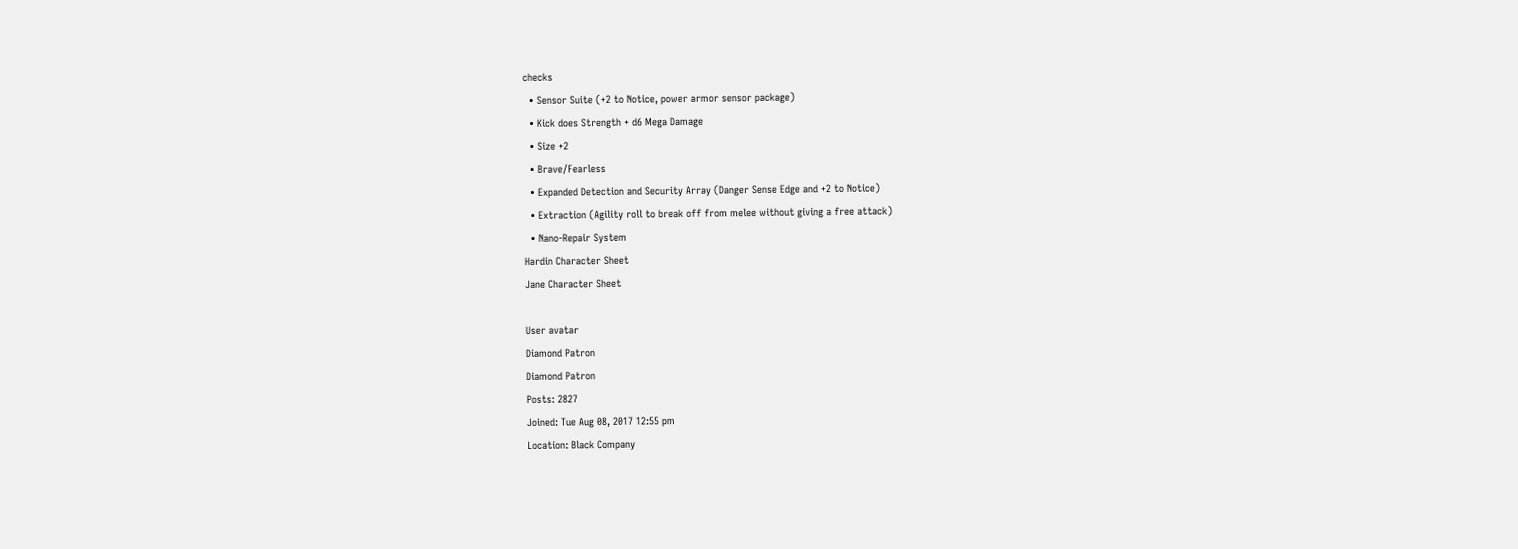checks
  • Sensor Suite (+2 to Notice, power armor sensor package)
  • Kick does Strength + d6 Mega Damage
  • Size +2
  • Brave/Fearless
  • Expanded Detection and Security Array (Danger Sense Edge and +2 to Notice)
  • Extraction (Agility roll to break off from melee without giving a free attack)
  • Nano-Repair System
Hardin Character Sheet
Jane Character Sheet

User avatar
Diamond Patron
Diamond Patron
Posts: 2827
Joined: Tue Aug 08, 2017 12:55 pm
Location: Black Company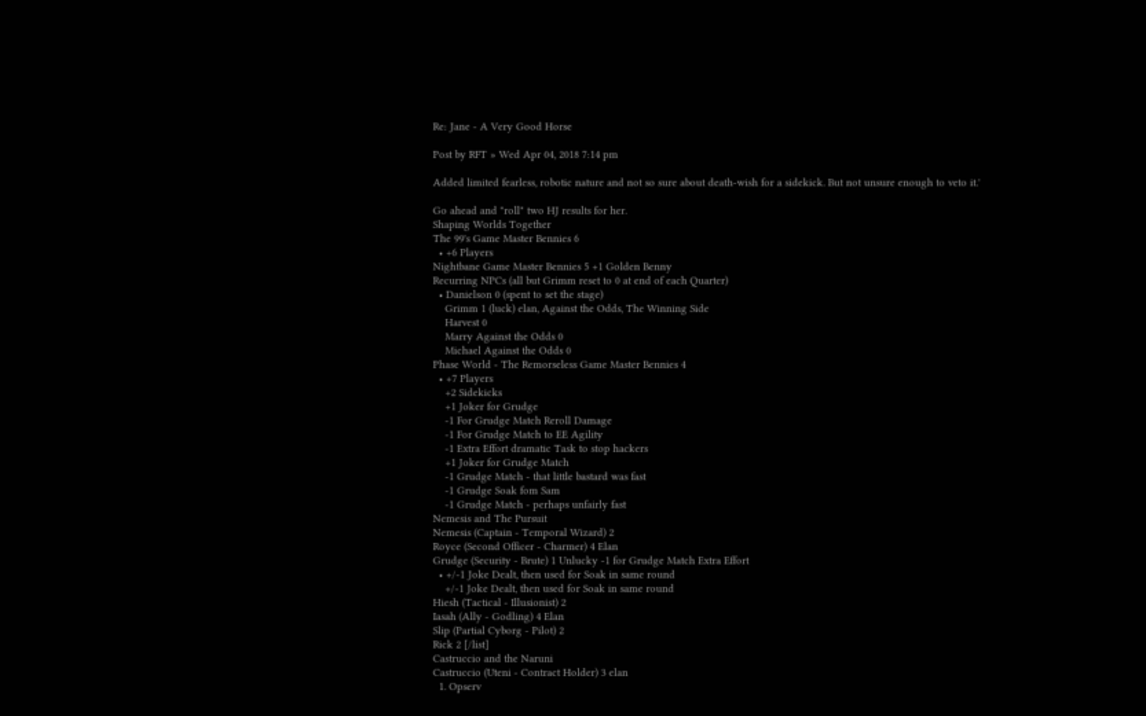Re: Jane - A Very Good Horse

Post by RFT » Wed Apr 04, 2018 7:14 pm

Added limited fearless, robotic nature and not so sure about death-wish for a sidekick. But not unsure enough to veto it.'

Go ahead and "roll" two HJ results for her.
Shaping Worlds Together
The 99's Game Master Bennies 6
  • +6 Players
Nightbane Game Master Bennies 5 +1 Golden Benny
Recurring NPCs (all but Grimm reset to 0 at end of each Quarter)
  • Danielson 0 (spent to set the stage)
    Grimm 1 (luck) elan, Against the Odds, The Winning Side
    Harvest 0
    Marry Against the Odds 0
    Michael Against the Odds 0
Phase World - The Remorseless Game Master Bennies 4
  • +7 Players
    +2 Sidekicks
    +1 Joker for Grudge
    -1 For Grudge Match Reroll Damage
    -1 For Grudge Match to EE Agility
    -1 Extra Effort dramatic Task to stop hackers
    +1 Joker for Grudge Match
    -1 Grudge Match - that little bastard was fast
    -1 Grudge Soak fom Sam
    -1 Grudge Match - perhaps unfairly fast
Nemesis and The Pursuit
Nemesis (Captain - Temporal Wizard) 2
Royce (Second Officer - Charmer) 4 Elan
Grudge (Security - Brute) 1 Unlucky -1 for Grudge Match Extra Effort
  • +/-1 Joke Dealt, then used for Soak in same round
    +/-1 Joke Dealt, then used for Soak in same round
Hiesh (Tactical - Illusionist) 2
Iasah (Ally - Godling) 4 Elan
Slip (Partial Cyborg - Pilot) 2
Rick 2 [/list]
Castruccio and the Naruni
Castruccio (Uteni - Contract Holder) 3 elan
  1. Opserv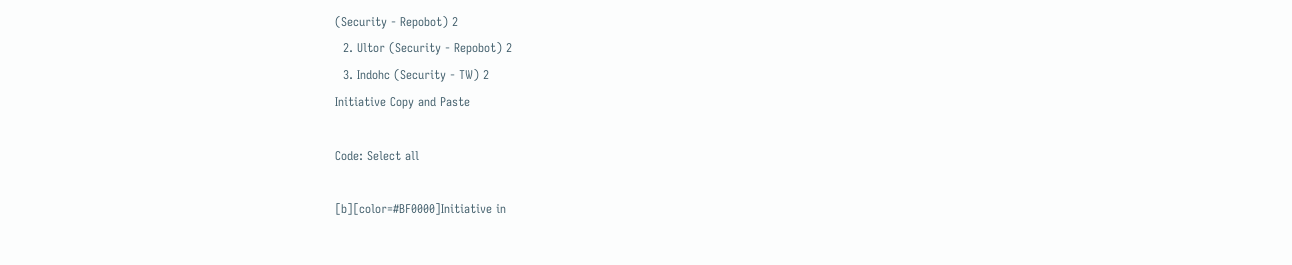(Security - Repobot) 2
  2. Ultor (Security - Repobot) 2
  3. Indohc (Security - TW) 2
Initiative Copy and Paste

Code: Select all

[b][color=#BF0000]Initiative in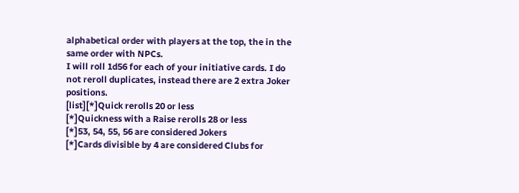alphabetical order with players at the top, the in the same order with NPCs.
I will roll 1d56 for each of your initiative cards. I do not reroll duplicates, instead there are 2 extra Joker positions.
[list][*]Quick rerolls 20 or less
[*]Quickness with a Raise rerolls 28 or less
[*]53, 54, 55, 56 are considered Jokers
[*]Cards divisible by 4 are considered Clubs for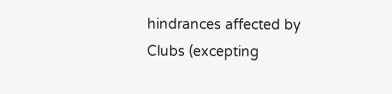hindrances affected by Clubs (excepting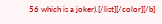56 which is a joker).[/list][/color][/b]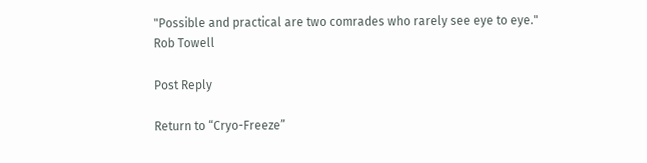"Possible and practical are two comrades who rarely see eye to eye."
Rob Towell

Post Reply

Return to “Cryo-Freeze”